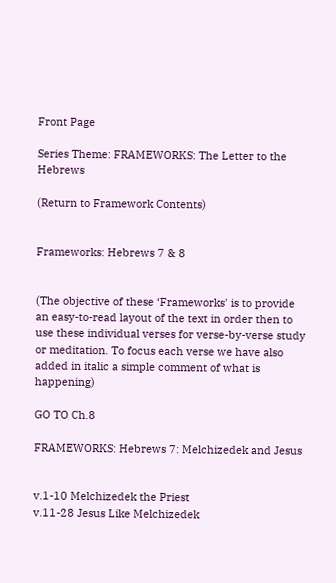Front Page

Series Theme: FRAMEWORKS: The Letter to the Hebrews

(Return to Framework Contents)


Frameworks: Hebrews 7 & 8


(The objective of these ‘Frameworks' is to provide an easy-to-read layout of the text in order then to use these individual verses for verse-by-verse study or meditation. To focus each verse we have also added in italic a simple comment of what is happening)

GO TO Ch.8

FRAMEWORKS: Hebrews 7: Melchizedek and Jesus


v.1-10 Melchizedek the Priest
v.11-28 Jesus Like Melchizedek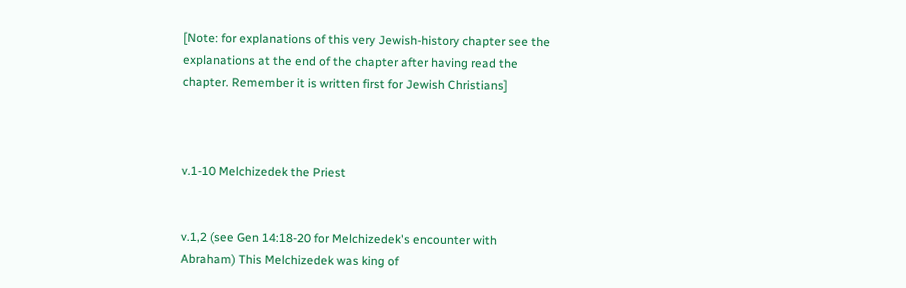[Note: for explanations of this very Jewish-history chapter see the explanations at the end of the chapter after having read the chapter. Remember it is written first for Jewish Christians]



v.1-10 Melchizedek the Priest


v.1,2 (see Gen 14:18-20 for Melchizedek's encounter with Abraham) This Melchizedek was king of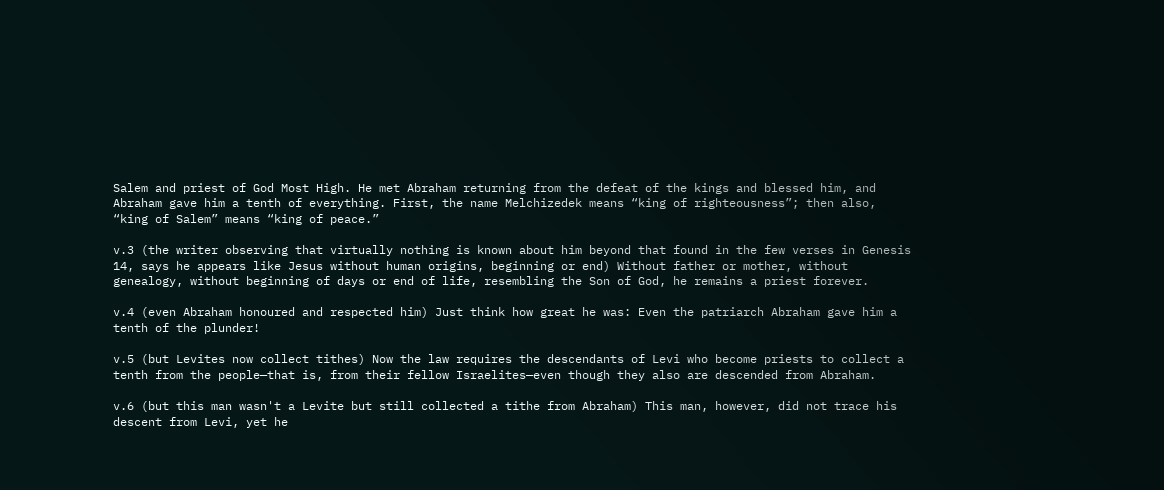Salem and priest of God Most High. He met Abraham returning from the defeat of the kings and blessed him, and Abraham gave him a tenth of everything. First, the name Melchizedek means “king of righteousness”; then also, “king of Salem” means “king of peace.”

v.3 (the writer observing that virtually nothing is known about him beyond that found in the few verses in Genesis 14, says he appears like Jesus without human origins, beginning or end) Without father or mother, without genealogy, without beginning of days or end of life, resembling the Son of God, he remains a priest forever.

v.4 (even Abraham honoured and respected him) Just think how great he was: Even the patriarch Abraham gave him a tenth of the plunder!

v.5 (but Levites now collect tithes) Now the law requires the descendants of Levi who become priests to collect a tenth from the people—that is, from their fellow Israelites—even though they also are descended from Abraham.

v.6 (but this man wasn't a Levite but still collected a tithe from Abraham) This man, however, did not trace his descent from Levi, yet he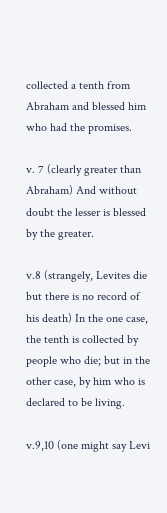collected a tenth from Abraham and blessed him who had the promises.

v. 7 (clearly greater than Abraham) And without doubt the lesser is blessed by the greater.

v.8 (strangely, Levites die but there is no record of his death) In the one case, the tenth is collected by people who die; but in the other case, by him who is declared to be living.

v.9,10 (one might say Levi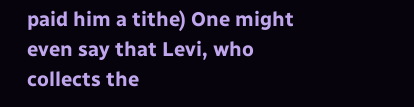paid him a tithe) One might even say that Levi, who collects the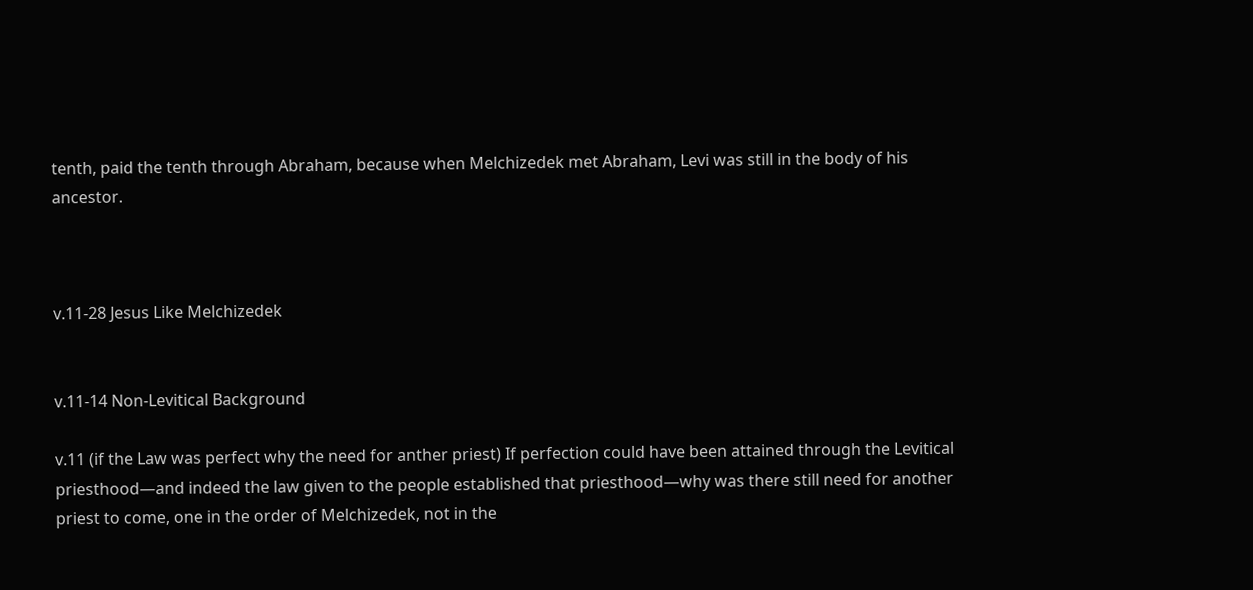tenth, paid the tenth through Abraham, because when Melchizedek met Abraham, Levi was still in the body of his ancestor.



v.11-28 Jesus Like Melchizedek


v.11-14 Non-Levitical Background

v.11 (if the Law was perfect why the need for anther priest) If perfection could have been attained through the Levitical priesthood—and indeed the law given to the people established that priesthood—why was there still need for another priest to come, one in the order of Melchizedek, not in the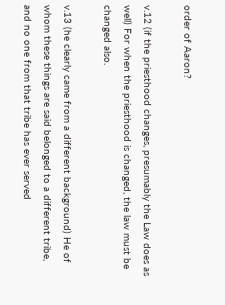order of Aaron?

v.12 (if the priesthood changes, presumably the Law does as well) For when the priesthood is changed, the law must be changed also.

v.13 (he clearly came from a different background) He of whom these things are said belonged to a different tribe, and no one from that tribe has ever served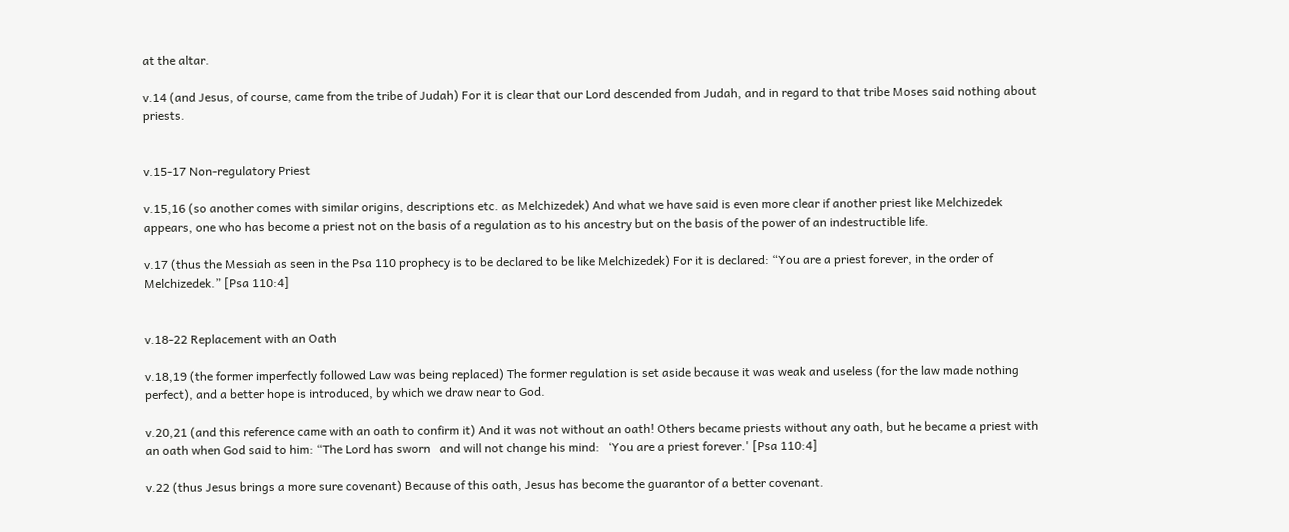at the altar.

v.14 (and Jesus, of course, came from the tribe of Judah) For it is clear that our Lord descended from Judah, and in regard to that tribe Moses said nothing about priests.


v.15-17 Non-regulatory Priest

v.15,16 (so another comes with similar origins, descriptions etc. as Melchizedek) And what we have said is even more clear if another priest like Melchizedek appears, one who has become a priest not on the basis of a regulation as to his ancestry but on the basis of the power of an indestructible life.

v.17 (thus the Messiah as seen in the Psa 110 prophecy is to be declared to be like Melchizedek) For it is declared: “You are a priest forever, in the order of Melchizedek.” [Psa 110:4]


v.18-22 Replacement with an Oath

v.18,19 (the former imperfectly followed Law was being replaced) The former regulation is set aside because it was weak and useless (for the law made nothing perfect), and a better hope is introduced, by which we draw near to God.

v.20,21 (and this reference came with an oath to confirm it) And it was not without an oath! Others became priests without any oath, but he became a priest with an oath when God said to him: “The Lord has sworn   and will not change his mind:   ‘You are a priest forever.' [Psa 110:4]

v.22 (thus Jesus brings a more sure covenant) Because of this oath, Jesus has become the guarantor of a better covenant.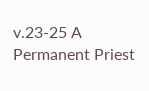v.23-25 A Permanent Priest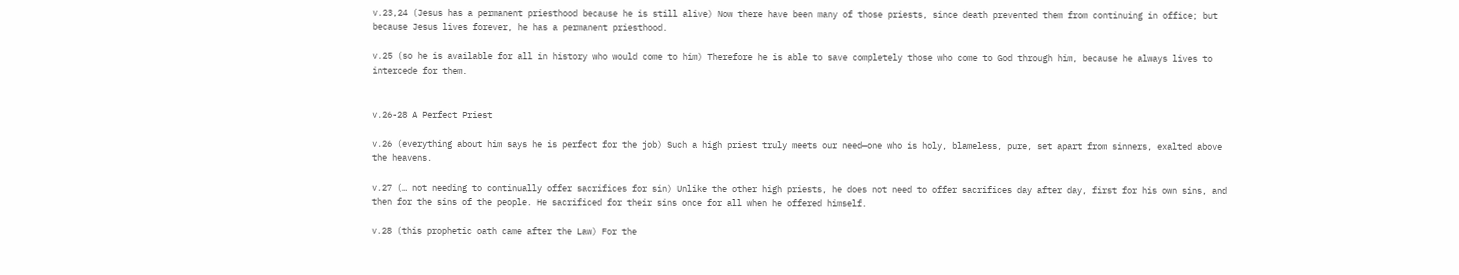v.23,24 (Jesus has a permanent priesthood because he is still alive) Now there have been many of those priests, since death prevented them from continuing in office; but because Jesus lives forever, he has a permanent priesthood.

v.25 (so he is available for all in history who would come to him) Therefore he is able to save completely those who come to God through him, because he always lives to intercede for them.


v.26-28 A Perfect Priest

v.26 (everything about him says he is perfect for the job) Such a high priest truly meets our need—one who is holy, blameless, pure, set apart from sinners, exalted above the heavens.

v.27 (… not needing to continually offer sacrifices for sin) Unlike the other high priests, he does not need to offer sacrifices day after day, first for his own sins, and then for the sins of the people. He sacrificed for their sins once for all when he offered himself.

v.28 (this prophetic oath came after the Law) For the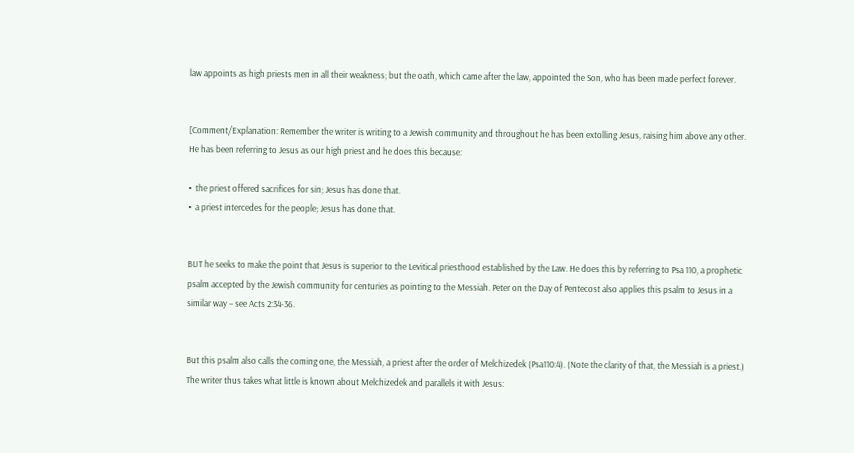law appoints as high priests men in all their weakness; but the oath, which came after the law, appointed the Son, who has been made perfect forever.


[Comment/Explanation: Remember the writer is writing to a Jewish community and throughout he has been extolling Jesus, raising him above any other. He has been referring to Jesus as our high priest and he does this because:

•  the priest offered sacrifices for sin; Jesus has done that.
•  a priest intercedes for the people; Jesus has done that.


BUT he seeks to make the point that Jesus is superior to the Levitical priesthood established by the Law. He does this by referring to Psa 110, a prophetic psalm accepted by the Jewish community for centuries as pointing to the Messiah. Peter on the Day of Pentecost also applies this psalm to Jesus in a similar way – see Acts 2:34-36.


But this psalm also calls the coming one, the Messiah, a priest after the order of Melchizedek (Psa110:4). (Note the clarity of that, the Messiah is a priest.) The writer thus takes what little is known about Melchizedek and parallels it with Jesus: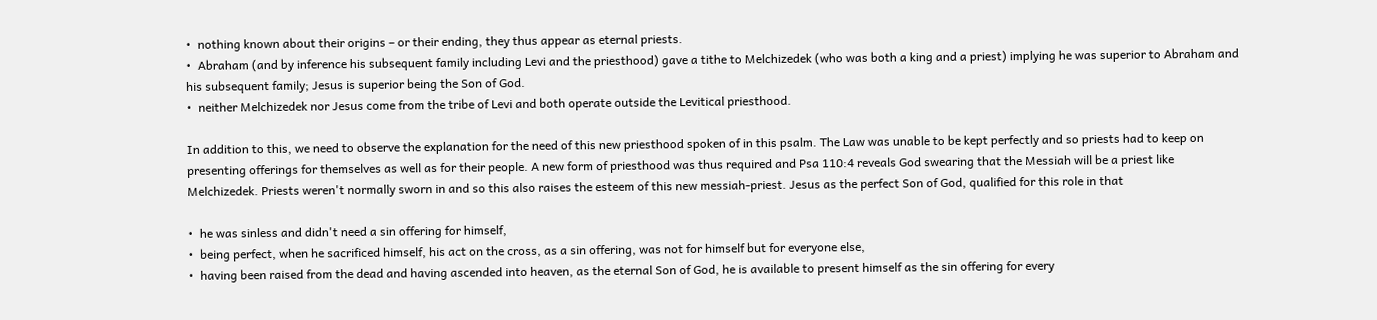•  nothing known about their origins – or their ending, they thus appear as eternal priests.
•  Abraham (and by inference his subsequent family including Levi and the priesthood) gave a tithe to Melchizedek (who was both a king and a priest) implying he was superior to Abraham and his subsequent family; Jesus is superior being the Son of God.
•  neither Melchizedek nor Jesus come from the tribe of Levi and both operate outside the Levitical priesthood.

In addition to this, we need to observe the explanation for the need of this new priesthood spoken of in this psalm. The Law was unable to be kept perfectly and so priests had to keep on presenting offerings for themselves as well as for their people. A new form of priesthood was thus required and Psa 110:4 reveals God swearing that the Messiah will be a priest like Melchizedek. Priests weren't normally sworn in and so this also raises the esteem of this new messiah-priest. Jesus as the perfect Son of God, qualified for this role in that

•  he was sinless and didn't need a sin offering for himself,
•  being perfect, when he sacrificed himself, his act on the cross, as a sin offering, was not for himself but for everyone else,
•  having been raised from the dead and having ascended into heaven, as the eternal Son of God, he is available to present himself as the sin offering for every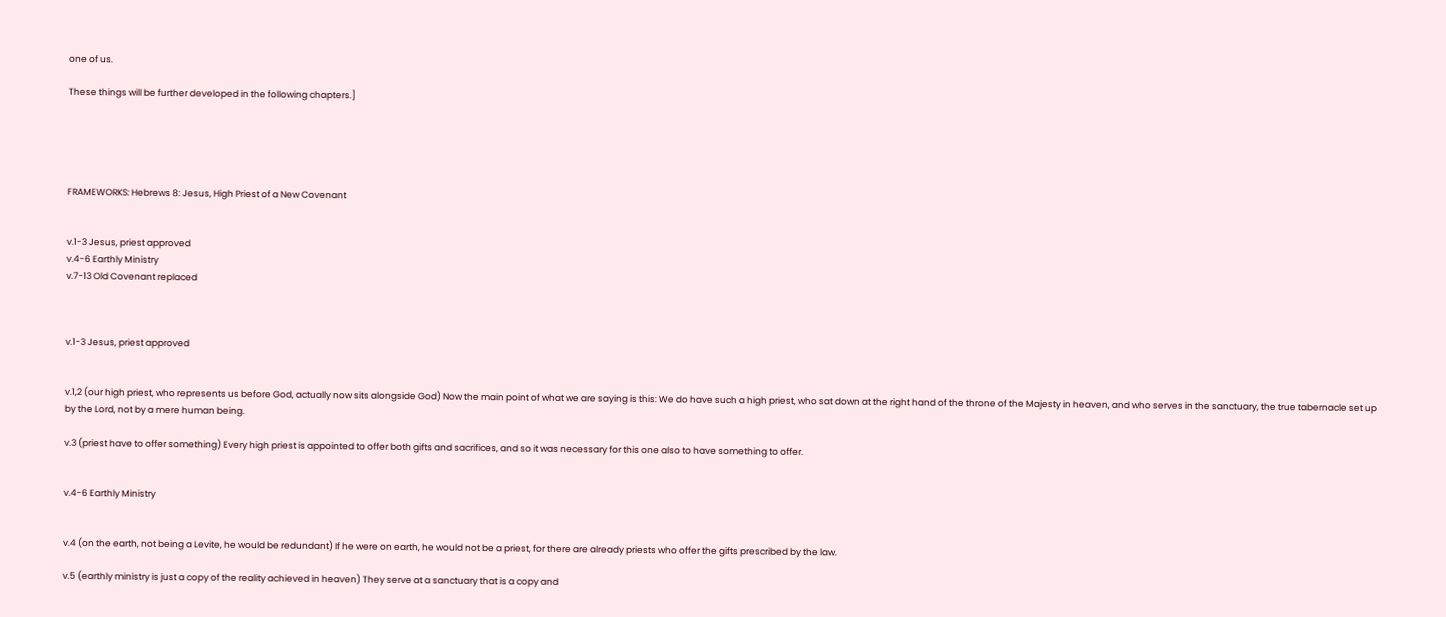one of us.

These things will be further developed in the following chapters.]





FRAMEWORKS: Hebrews 8: Jesus, High Priest of a New Covenant


v.1-3 Jesus, priest approved
v.4-6 Earthly Ministry
v.7-13 Old Covenant replaced



v.1-3 Jesus, priest approved


v.1,2 (our high priest, who represents us before God, actually now sits alongside God) Now the main point of what we are saying is this: We do have such a high priest, who sat down at the right hand of the throne of the Majesty in heaven, and who serves in the sanctuary, the true tabernacle set up by the Lord, not by a mere human being.

v.3 (priest have to offer something) Every high priest is appointed to offer both gifts and sacrifices, and so it was necessary for this one also to have something to offer.


v.4-6 Earthly Ministry


v.4 (on the earth, not being a Levite, he would be redundant) If he were on earth, he would not be a priest, for there are already priests who offer the gifts prescribed by the law.

v.5 (earthly ministry is just a copy of the reality achieved in heaven) They serve at a sanctuary that is a copy and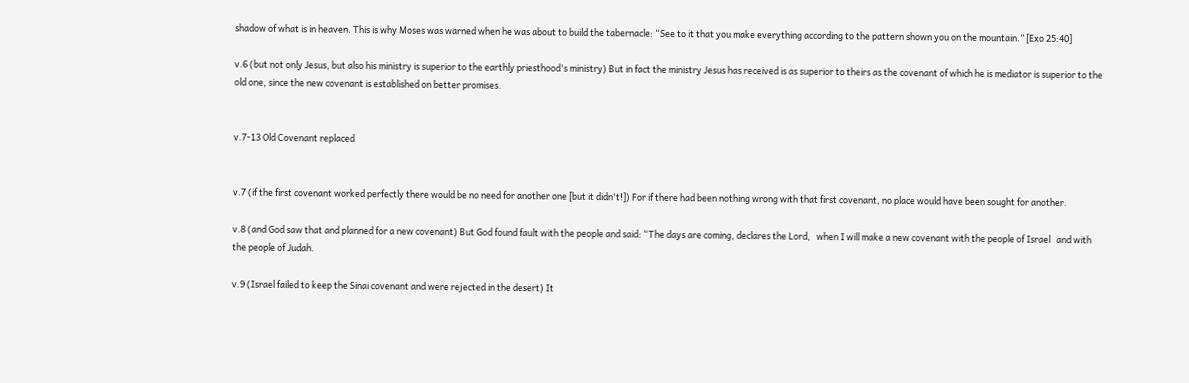shadow of what is in heaven. This is why Moses was warned when he was about to build the tabernacle: “See to it that you make everything according to the pattern shown you on the mountain.” [Exo 25:40]

v.6 (but not only Jesus, but also his ministry is superior to the earthly priesthood's ministry) But in fact the ministry Jesus has received is as superior to theirs as the covenant of which he is mediator is superior to the old one, since the new covenant is established on better promises.


v.7-13 Old Covenant replaced


v.7 (if the first covenant worked perfectly there would be no need for another one [but it didn't!]) For if there had been nothing wrong with that first covenant, no place would have been sought for another.

v.8 (and God saw that and planned for a new covenant) But God found fault with the people and said: “The days are coming, declares the Lord,   when I will make a new covenant with the people of Israel   and with the people of Judah.

v.9 (Israel failed to keep the Sinai covenant and were rejected in the desert) It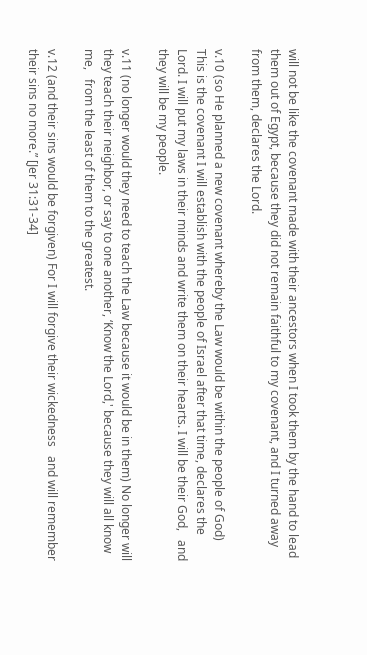will not be like the covenant made with their ancestors when I took them by the hand to lead them out of Egypt, because they did not remain faithful to my covenant, and I turned away from them, declares the Lord.

v.10 (so He planned a new covenant whereby the Law would be within the people of God) This is the covenant I will establish with the people of Israel after that time, declares the Lord. I will put my laws in their minds and write them on their hearts. I will be their God,   and they will be my people.

v.11 (no longer would they need to teach the Law because it would be in them) No longer will they teach their neighbor, or say to one another, ‘Know the Lord,' because they will all know me,   from the least of them to the greatest.

v.12 (and their sins would be forgiven) For I will forgive their wickedness   and will remember their sins no more.” [Jer 31:31-34]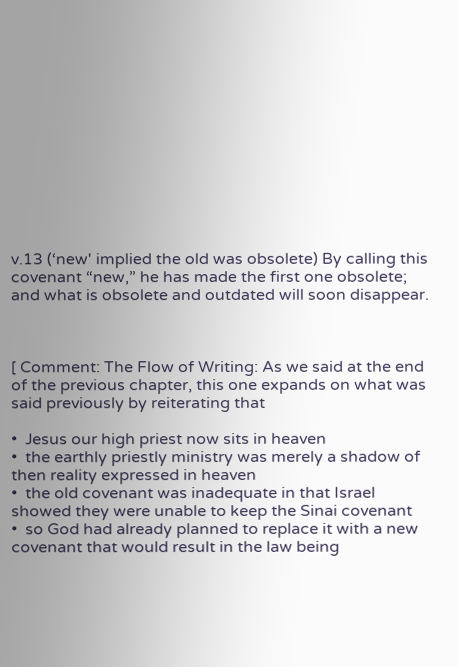v.13 (‘new' implied the old was obsolete) By calling this covenant “new,” he has made the first one obsolete; and what is obsolete and outdated will soon disappear.



[ Comment: The Flow of Writing: As we said at the end of the previous chapter, this one expands on what was said previously by reiterating that

•  Jesus our high priest now sits in heaven
•  the earthly priestly ministry was merely a shadow of then reality expressed in heaven
•  the old covenant was inadequate in that Israel showed they were unable to keep the Sinai covenant
•  so God had already planned to replace it with a new covenant that would result in the law being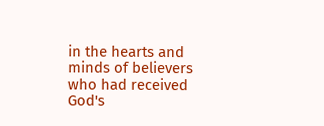in the hearts and minds of believers who had received God's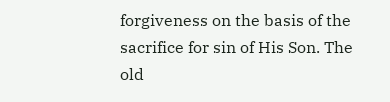forgiveness on the basis of the sacrifice for sin of His Son. The old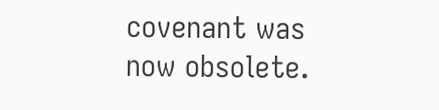covenant was now obsolete.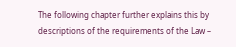The following chapter further explains this by descriptions of the requirements of the Law –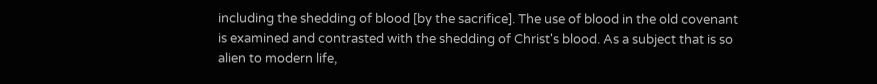including the shedding of blood [by the sacrifice]. The use of blood in the old covenant is examined and contrasted with the shedding of Christ's blood. As a subject that is so alien to modern life,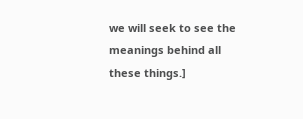we will seek to see the meanings behind all these things.]